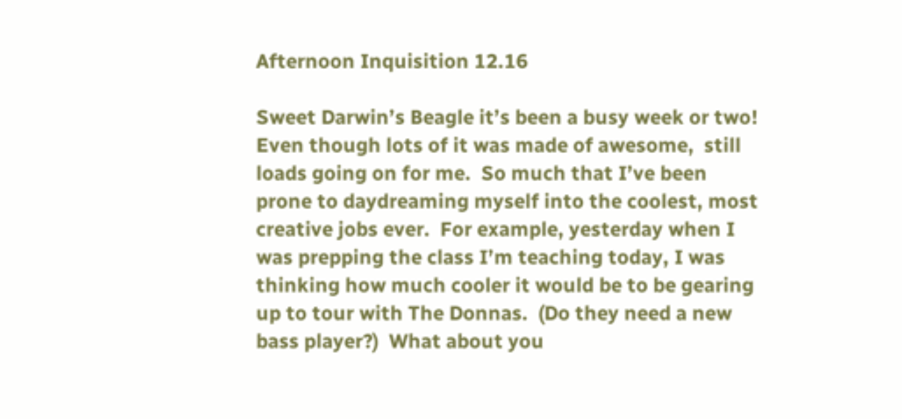Afternoon Inquisition 12.16

Sweet Darwin’s Beagle it’s been a busy week or two!  Even though lots of it was made of awesome,  still loads going on for me.  So much that I’ve been prone to daydreaming myself into the coolest, most creative jobs ever.  For example, yesterday when I was prepping the class I’m teaching today, I was thinking how much cooler it would be to be gearing up to tour with The Donnas.  (Do they need a new bass player?)  What about you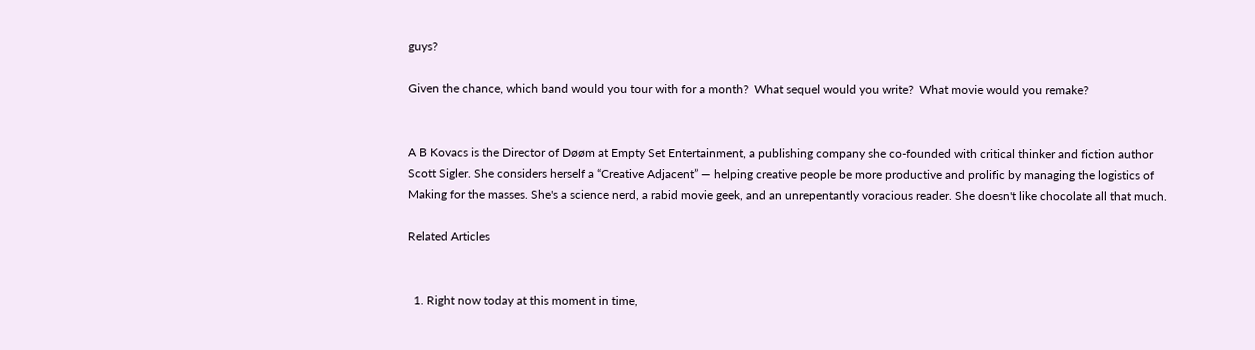guys?

Given the chance, which band would you tour with for a month?  What sequel would you write?  What movie would you remake?


A B Kovacs is the Director of Døøm at Empty Set Entertainment, a publishing company she co-founded with critical thinker and fiction author Scott Sigler. She considers herself a “Creative Adjacent” — helping creative people be more productive and prolific by managing the logistics of Making for the masses. She's a science nerd, a rabid movie geek, and an unrepentantly voracious reader. She doesn't like chocolate all that much.

Related Articles


  1. Right now today at this moment in time,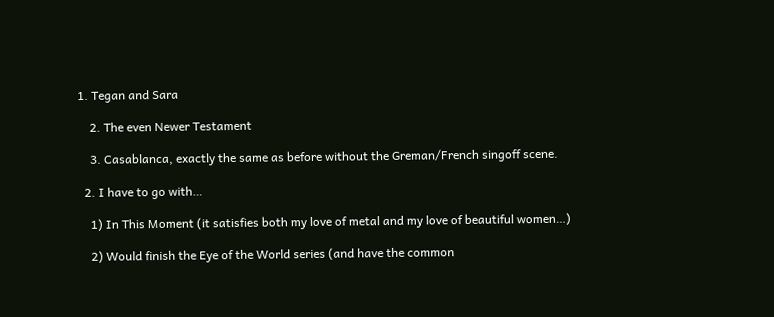1. Tegan and Sara

    2. The even Newer Testament

    3. Casablanca, exactly the same as before without the Greman/French singoff scene.

  2. I have to go with…

    1) In This Moment (it satisfies both my love of metal and my love of beautiful women…)

    2) Would finish the Eye of the World series (and have the common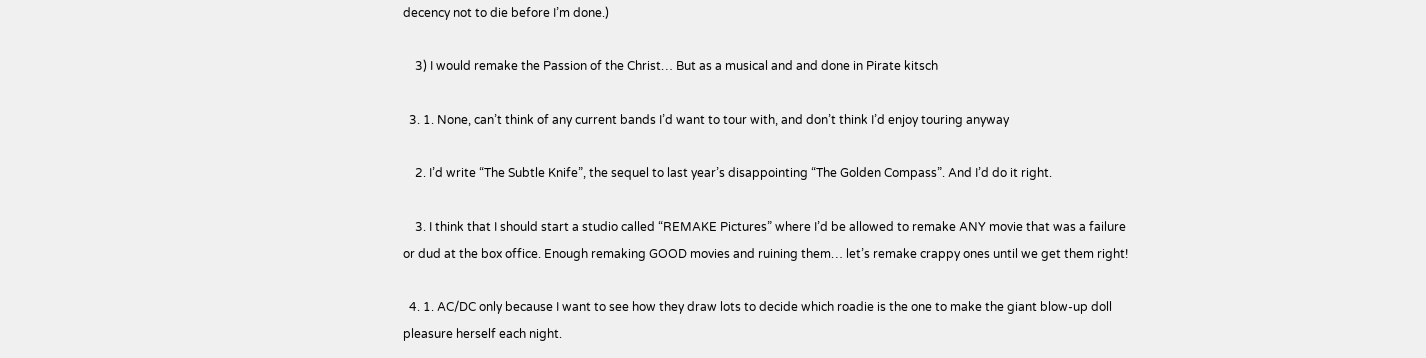decency not to die before I’m done.)

    3) I would remake the Passion of the Christ… But as a musical and and done in Pirate kitsch

  3. 1. None, can’t think of any current bands I’d want to tour with, and don’t think I’d enjoy touring anyway

    2. I’d write “The Subtle Knife”, the sequel to last year’s disappointing “The Golden Compass”. And I’d do it right.

    3. I think that I should start a studio called “REMAKE Pictures” where I’d be allowed to remake ANY movie that was a failure or dud at the box office. Enough remaking GOOD movies and ruining them… let’s remake crappy ones until we get them right!

  4. 1. AC/DC only because I want to see how they draw lots to decide which roadie is the one to make the giant blow-up doll pleasure herself each night.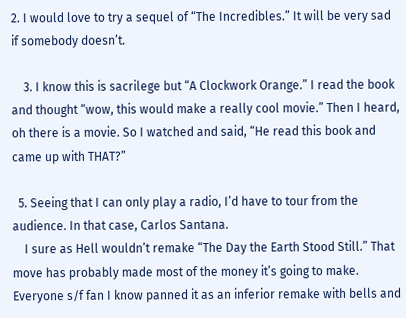2. I would love to try a sequel of “The Incredibles.” It will be very sad if somebody doesn’t.

    3. I know this is sacrilege but “A Clockwork Orange.” I read the book and thought “wow, this would make a really cool movie.” Then I heard, oh there is a movie. So I watched and said, “He read this book and came up with THAT?”

  5. Seeing that I can only play a radio, I’d have to tour from the audience. In that case, Carlos Santana.
    I sure as Hell wouldn’t remake “The Day the Earth Stood Still.” That move has probably made most of the money it’s going to make. Everyone s/f fan I know panned it as an inferior remake with bells and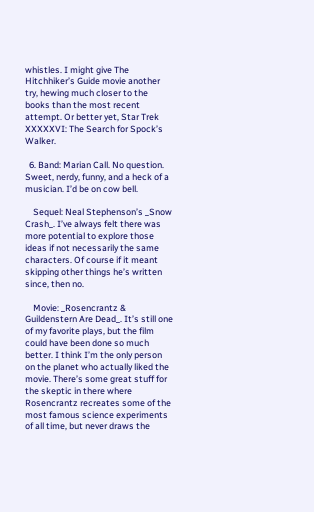whistles. I might give The Hitchhiker’s Guide movie another try, hewing much closer to the books than the most recent attempt. Or better yet, Star Trek XXXXXVI: The Search for Spock’s Walker.

  6. Band: Marian Call. No question. Sweet, nerdy, funny, and a heck of a musician. I’d be on cow bell.

    Sequel: Neal Stephenson’s _Snow Crash_. I’ve always felt there was more potential to explore those ideas if not necessarily the same characters. Of course if it meant skipping other things he’s written since, then no.

    Movie: _Rosencrantz & Guildenstern Are Dead_. It’s still one of my favorite plays, but the film could have been done so much better. I think I’m the only person on the planet who actually liked the movie. There’s some great stuff for the skeptic in there where Rosencrantz recreates some of the most famous science experiments of all time, but never draws the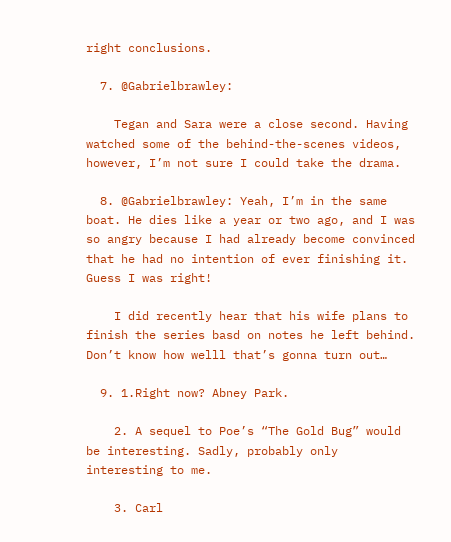right conclusions.

  7. @Gabrielbrawley:

    Tegan and Sara were a close second. Having watched some of the behind-the-scenes videos, however, I’m not sure I could take the drama.

  8. @Gabrielbrawley: Yeah, I’m in the same boat. He dies like a year or two ago, and I was so angry because I had already become convinced that he had no intention of ever finishing it. Guess I was right!

    I did recently hear that his wife plans to finish the series basd on notes he left behind. Don’t know how welll that’s gonna turn out…

  9. 1.Right now? Abney Park.

    2. A sequel to Poe’s “The Gold Bug” would be interesting. Sadly, probably only interesting to me.

    3. Carl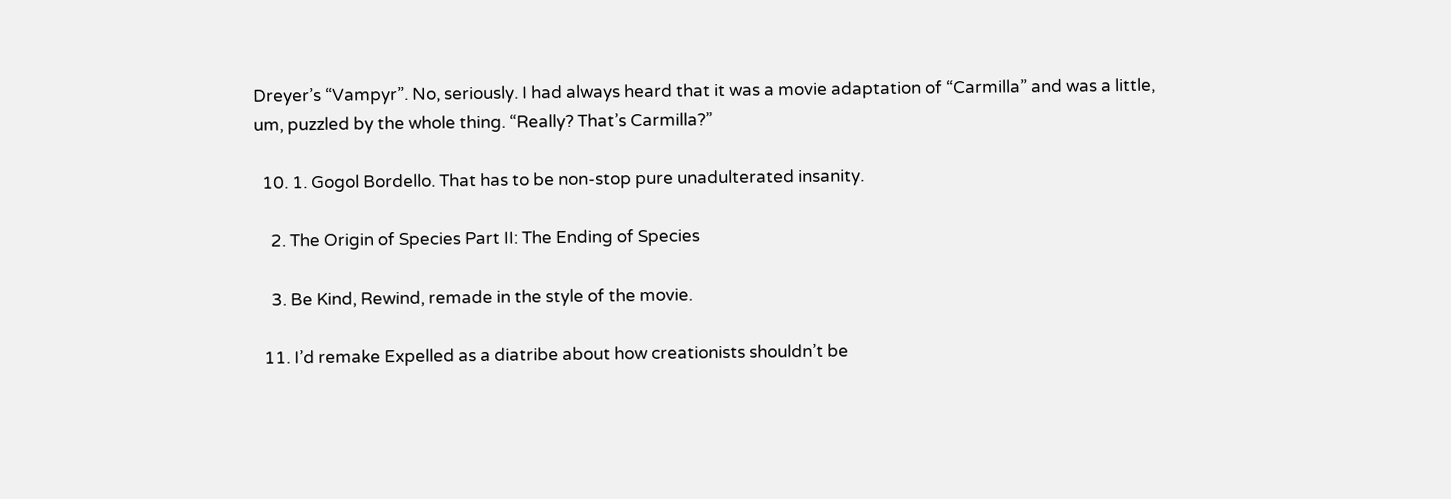Dreyer’s “Vampyr”. No, seriously. I had always heard that it was a movie adaptation of “Carmilla” and was a little, um, puzzled by the whole thing. “Really? That’s Carmilla?”

  10. 1. Gogol Bordello. That has to be non-stop pure unadulterated insanity.

    2. The Origin of Species Part II: The Ending of Species

    3. Be Kind, Rewind, remade in the style of the movie.

  11. I’d remake Expelled as a diatribe about how creationists shouldn’t be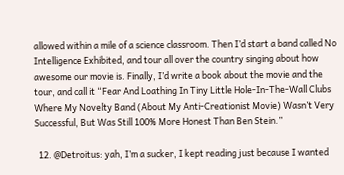allowed within a mile of a science classroom. Then I’d start a band called No Intelligence Exhibited, and tour all over the country singing about how awesome our movie is. Finally, I’d write a book about the movie and the tour, and call it “Fear And Loathing In Tiny Little Hole-In-The-Wall Clubs Where My Novelty Band (About My Anti-Creationist Movie) Wasn’t Very Successful, But Was Still 100% More Honest Than Ben Stein.”

  12. @Detroitus: yah, I’m a sucker, I kept reading just because I wanted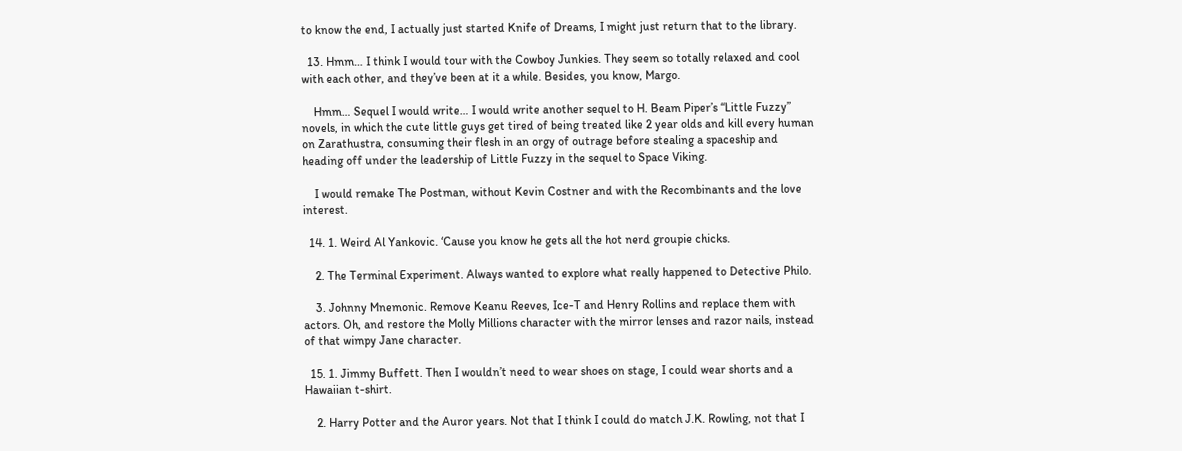to know the end, I actually just started Knife of Dreams, I might just return that to the library.

  13. Hmm… I think I would tour with the Cowboy Junkies. They seem so totally relaxed and cool with each other, and they’ve been at it a while. Besides, you know, Margo.

    Hmm… Sequel I would write… I would write another sequel to H. Beam Piper’s “Little Fuzzy” novels, in which the cute little guys get tired of being treated like 2 year olds and kill every human on Zarathustra, consuming their flesh in an orgy of outrage before stealing a spaceship and heading off under the leadership of Little Fuzzy in the sequel to Space Viking.

    I would remake The Postman, without Kevin Costner and with the Recombinants and the love interest.

  14. 1. Weird Al Yankovic. ‘Cause you know he gets all the hot nerd groupie chicks.

    2. The Terminal Experiment. Always wanted to explore what really happened to Detective Philo.

    3. Johnny Mnemonic. Remove Keanu Reeves, Ice-T and Henry Rollins and replace them with actors. Oh, and restore the Molly Millions character with the mirror lenses and razor nails, instead of that wimpy Jane character.

  15. 1. Jimmy Buffett. Then I wouldn’t need to wear shoes on stage, I could wear shorts and a Hawaiian t-shirt.

    2. Harry Potter and the Auror years. Not that I think I could do match J.K. Rowling, not that I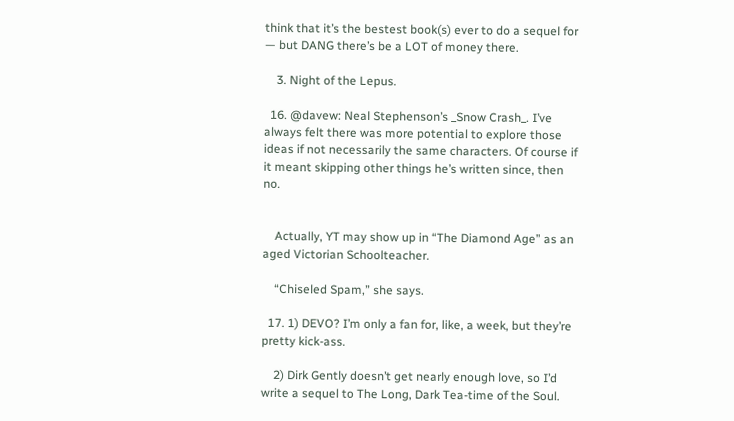think that it’s the bestest book(s) ever to do a sequel for — but DANG there’s be a LOT of money there.

    3. Night of the Lepus.

  16. @davew: Neal Stephenson’s _Snow Crash_. I’ve always felt there was more potential to explore those ideas if not necessarily the same characters. Of course if it meant skipping other things he’s written since, then no.


    Actually, YT may show up in “The Diamond Age” as an aged Victorian Schoolteacher.

    “Chiseled Spam,” she says.

  17. 1) DEVO? I’m only a fan for, like, a week, but they’re pretty kick-ass.

    2) Dirk Gently doesn’t get nearly enough love, so I’d write a sequel to The Long, Dark Tea-time of the Soul.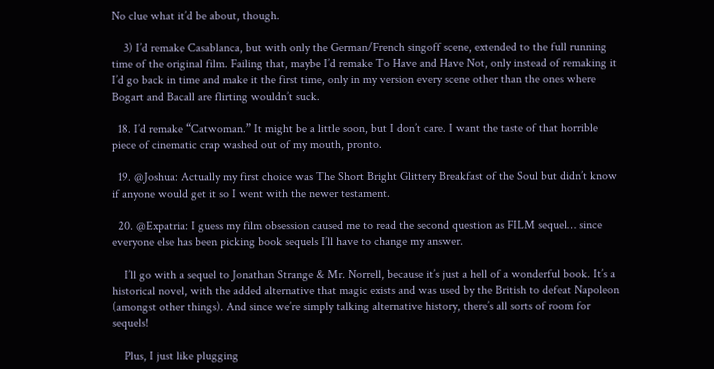No clue what it’d be about, though.

    3) I’d remake Casablanca, but with only the German/French singoff scene, extended to the full running time of the original film. Failing that, maybe I’d remake To Have and Have Not, only instead of remaking it I’d go back in time and make it the first time, only in my version every scene other than the ones where Bogart and Bacall are flirting wouldn’t suck.

  18. I’d remake “Catwoman.” It might be a little soon, but I don’t care. I want the taste of that horrible piece of cinematic crap washed out of my mouth, pronto.

  19. @Joshua: Actually my first choice was The Short Bright Glittery Breakfast of the Soul but didn’t know if anyone would get it so I went with the newer testament.

  20. @Expatria: I guess my film obsession caused me to read the second question as FILM sequel… since everyone else has been picking book sequels I’ll have to change my answer.

    I’ll go with a sequel to Jonathan Strange & Mr. Norrell, because it’s just a hell of a wonderful book. It’s a historical novel, with the added alternative that magic exists and was used by the British to defeat Napoleon (amongst other things). And since we’re simply talking alternative history, there’s all sorts of room for sequels!

    Plus, I just like plugging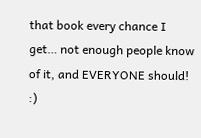that book every chance I get… not enough people know of it, and EVERYONE should! :)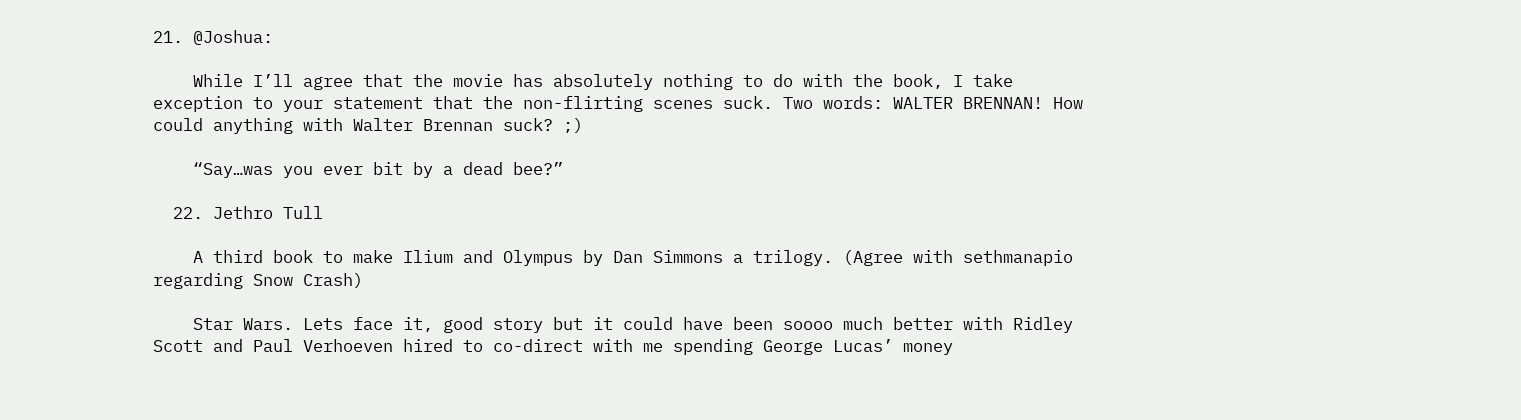21. @Joshua:

    While I’ll agree that the movie has absolutely nothing to do with the book, I take exception to your statement that the non-flirting scenes suck. Two words: WALTER BRENNAN! How could anything with Walter Brennan suck? ;)

    “Say…was you ever bit by a dead bee?”

  22. Jethro Tull

    A third book to make Ilium and Olympus by Dan Simmons a trilogy. (Agree with sethmanapio regarding Snow Crash)

    Star Wars. Lets face it, good story but it could have been soooo much better with Ridley Scott and Paul Verhoeven hired to co-direct with me spending George Lucas’ money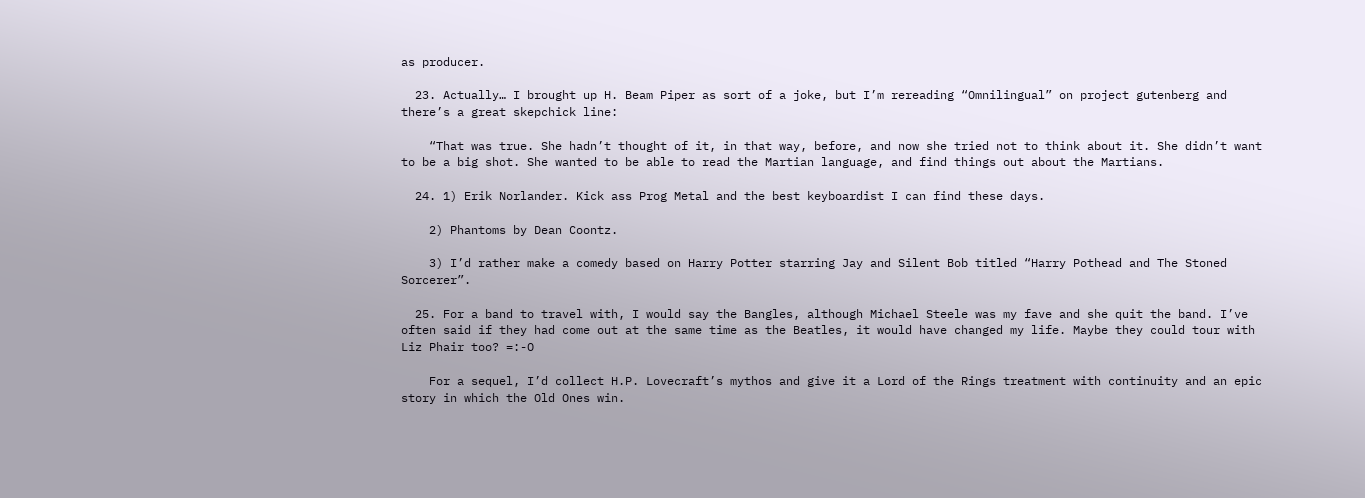as producer.

  23. Actually… I brought up H. Beam Piper as sort of a joke, but I’m rereading “Omnilingual” on project gutenberg and there’s a great skepchick line:

    “That was true. She hadn’t thought of it, in that way, before, and now she tried not to think about it. She didn’t want to be a big shot. She wanted to be able to read the Martian language, and find things out about the Martians.

  24. 1) Erik Norlander. Kick ass Prog Metal and the best keyboardist I can find these days.

    2) Phantoms by Dean Coontz.

    3) I’d rather make a comedy based on Harry Potter starring Jay and Silent Bob titled “Harry Pothead and The Stoned Sorcerer”.

  25. For a band to travel with, I would say the Bangles, although Michael Steele was my fave and she quit the band. I’ve often said if they had come out at the same time as the Beatles, it would have changed my life. Maybe they could tour with Liz Phair too? =:-O

    For a sequel, I’d collect H.P. Lovecraft’s mythos and give it a Lord of the Rings treatment with continuity and an epic story in which the Old Ones win.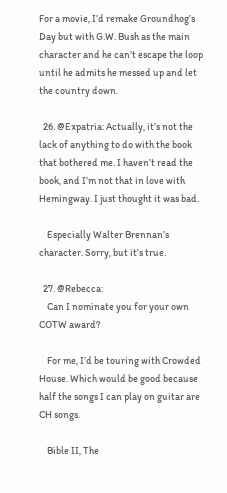For a movie, I’d remake Groundhog’s Day but with G.W. Bush as the main character and he can’t escape the loop until he admits he messed up and let the country down.

  26. @Expatria: Actually, it’s not the lack of anything to do with the book that bothered me. I haven’t read the book, and I’m not that in love with Hemingway. I just thought it was bad.

    Especially Walter Brennan’s character. Sorry, but it’s true.

  27. @Rebecca:
    Can I nominate you for your own COTW award?

    For me, I’d be touring with Crowded House. Which would be good because half the songs I can play on guitar are CH songs.

    Bible II, The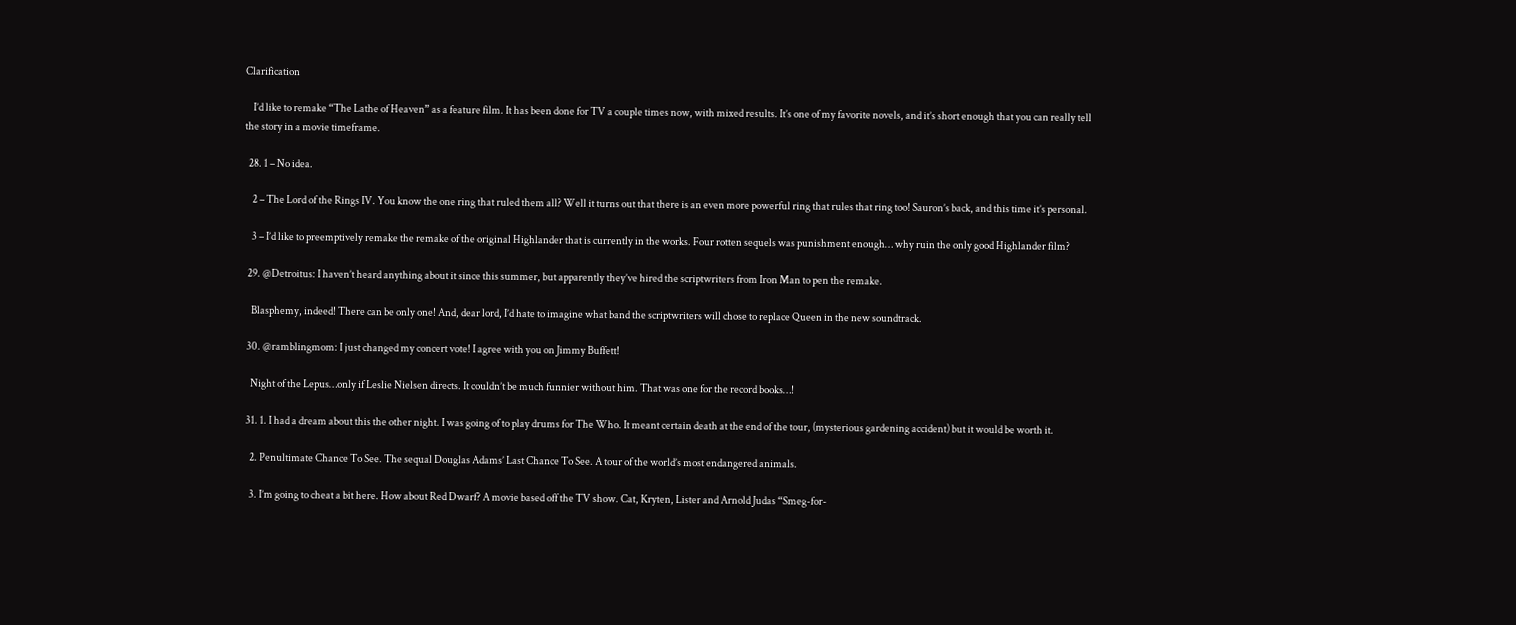Clarification

    I’d like to remake “The Lathe of Heaven” as a feature film. It has been done for TV a couple times now, with mixed results. It’s one of my favorite novels, and it’s short enough that you can really tell the story in a movie timeframe.

  28. 1 – No idea.

    2 – The Lord of the Rings IV. You know the one ring that ruled them all? Well it turns out that there is an even more powerful ring that rules that ring too! Sauron’s back, and this time it’s personal.

    3 – I’d like to preemptively remake the remake of the original Highlander that is currently in the works. Four rotten sequels was punishment enough… why ruin the only good Highlander film?

  29. @Detroitus: I haven’t heard anything about it since this summer, but apparently they’ve hired the scriptwriters from Iron Man to pen the remake.

    Blasphemy, indeed! There can be only one! And, dear lord, I’d hate to imagine what band the scriptwriters will chose to replace Queen in the new soundtrack.

  30. @ramblingmom: I just changed my concert vote! I agree with you on Jimmy Buffett!

    Night of the Lepus…only if Leslie Nielsen directs. It couldn’t be much funnier without him. That was one for the record books…!

  31. 1. I had a dream about this the other night. I was going of to play drums for The Who. It meant certain death at the end of the tour, (mysterious gardening accident) but it would be worth it.

    2. Penultimate Chance To See. The sequal Douglas Adams’ Last Chance To See. A tour of the world’s most endangered animals.

    3. I’m going to cheat a bit here. How about Red Dwarf? A movie based off the TV show. Cat, Kryten, Lister and Arnold Judas “Smeg-for-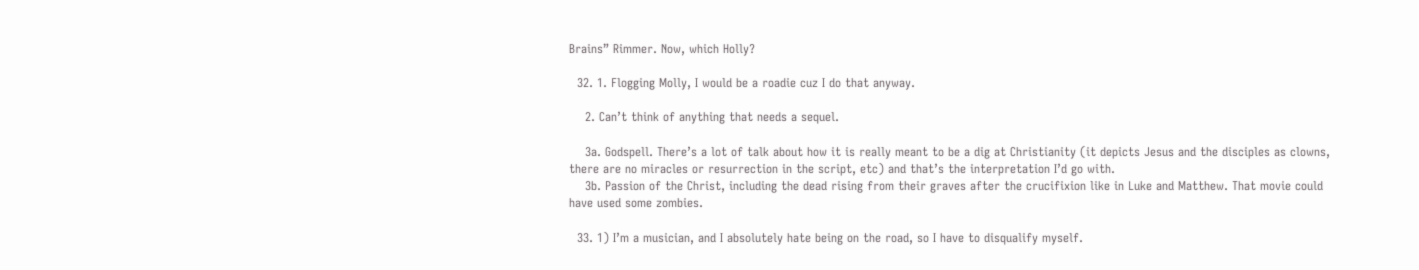Brains” Rimmer. Now, which Holly?

  32. 1. Flogging Molly, I would be a roadie cuz I do that anyway.

    2. Can’t think of anything that needs a sequel.

    3a. Godspell. There’s a lot of talk about how it is really meant to be a dig at Christianity (it depicts Jesus and the disciples as clowns, there are no miracles or resurrection in the script, etc) and that’s the interpretation I’d go with.
    3b. Passion of the Christ, including the dead rising from their graves after the crucifixion like in Luke and Matthew. That movie could have used some zombies.

  33. 1) I’m a musician, and I absolutely hate being on the road, so I have to disqualify myself.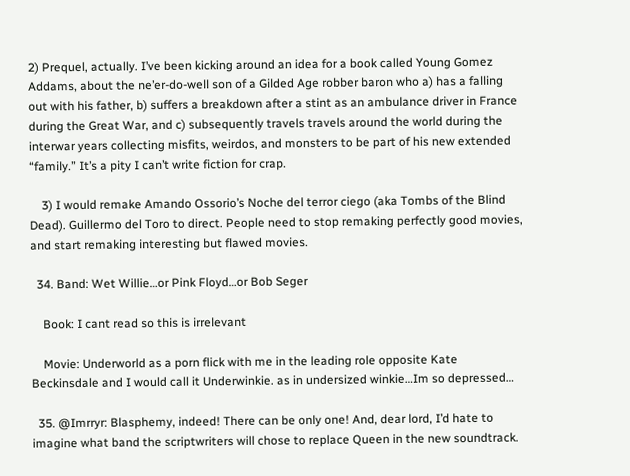2) Prequel, actually. I’ve been kicking around an idea for a book called Young Gomez Addams, about the ne’er-do-well son of a Gilded Age robber baron who a) has a falling out with his father, b) suffers a breakdown after a stint as an ambulance driver in France during the Great War, and c) subsequently travels travels around the world during the interwar years collecting misfits, weirdos, and monsters to be part of his new extended “family.” It’s a pity I can’t write fiction for crap.

    3) I would remake Amando Ossorio’s Noche del terror ciego (aka Tombs of the Blind Dead). Guillermo del Toro to direct. People need to stop remaking perfectly good movies, and start remaking interesting but flawed movies.

  34. Band: Wet Willie…or Pink Floyd…or Bob Seger

    Book: I cant read so this is irrelevant

    Movie: Underworld as a porn flick with me in the leading role opposite Kate Beckinsdale and I would call it Underwinkie. as in undersized winkie…Im so depressed…

  35. @Imrryr: Blasphemy, indeed! There can be only one! And, dear lord, I’d hate to imagine what band the scriptwriters will chose to replace Queen in the new soundtrack.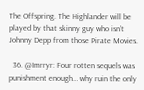The Offspring. The Highlander will be played by that skinny guy who isn’t Johnny Depp from those Pirate Movies.

  36. @Imrryr: Four rotten sequels was punishment enough… why ruin the only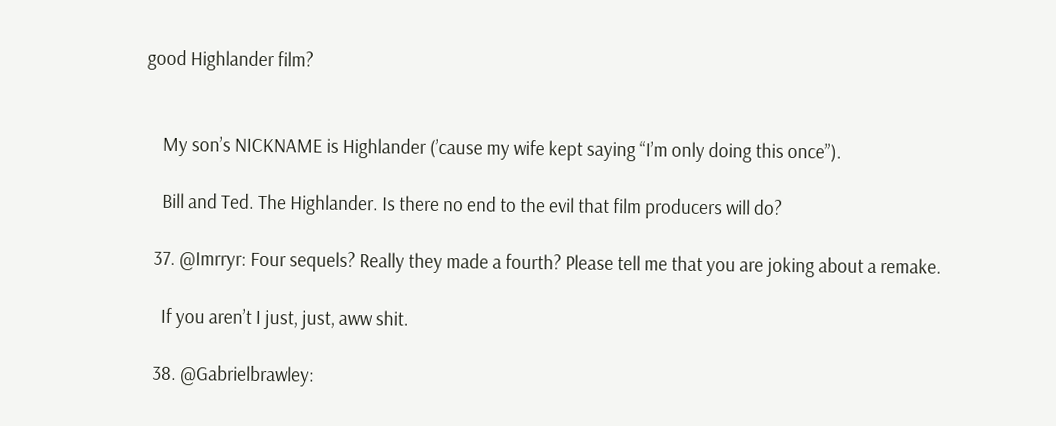good Highlander film?


    My son’s NICKNAME is Highlander (’cause my wife kept saying “I’m only doing this once”).

    Bill and Ted. The Highlander. Is there no end to the evil that film producers will do?

  37. @Imrryr: Four sequels? Really they made a fourth? Please tell me that you are joking about a remake.

    If you aren’t I just, just, aww shit.

  38. @Gabrielbrawley: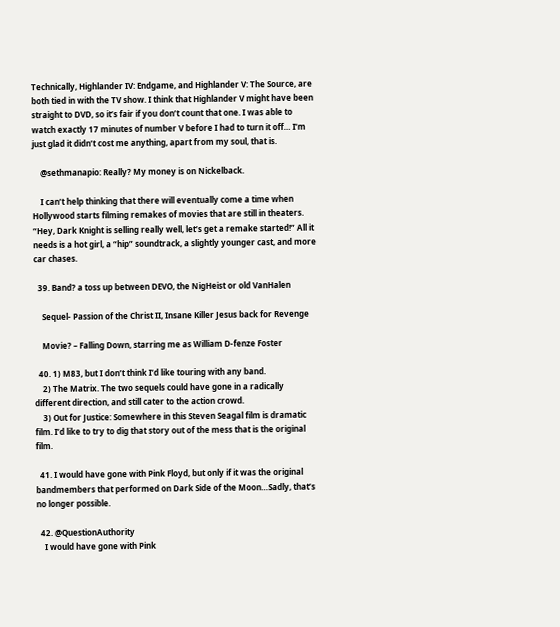Technically, Highlander IV: Endgame, and Highlander V: The Source, are both tied in with the TV show. I think that Highlander V might have been straight to DVD, so it’s fair if you don’t count that one. I was able to watch exactly 17 minutes of number V before I had to turn it off… I’m just glad it didn’t cost me anything, apart from my soul, that is.

    @sethmanapio: Really? My money is on Nickelback.

    I can’t help thinking that there will eventually come a time when Hollywood starts filming remakes of movies that are still in theaters. “Hey, Dark Knight is selling really well, let’s get a remake started!” All it needs is a hot girl, a “hip” soundtrack, a slightly younger cast, and more car chases.

  39. Band? a toss up between DEVO, the NigHeist or old VanHalen

    Sequel- Passion of the Christ II, Insane Killer Jesus back for Revenge

    Movie? – Falling Down, starring me as William D-fenze Foster

  40. 1) M83, but I don’t think I’d like touring with any band.
    2) The Matrix. The two sequels could have gone in a radically different direction, and still cater to the action crowd.
    3) Out for Justice: Somewhere in this Steven Seagal film is dramatic film. I’d like to try to dig that story out of the mess that is the original film.

  41. I would have gone with Pink Floyd, but only if it was the original bandmembers that performed on Dark Side of the Moon…Sadly, that’s no longer possible.

  42. @QuestionAuthority
    I would have gone with Pink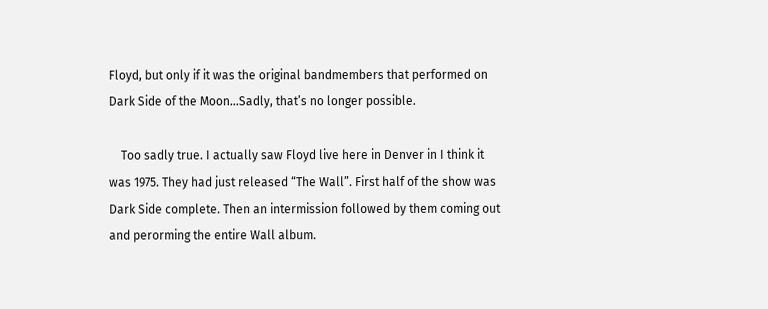Floyd, but only if it was the original bandmembers that performed on Dark Side of the Moon…Sadly, that’s no longer possible.

    Too sadly true. I actually saw Floyd live here in Denver in I think it was 1975. They had just released “The Wall”. First half of the show was Dark Side complete. Then an intermission followed by them coming out and perorming the entire Wall album.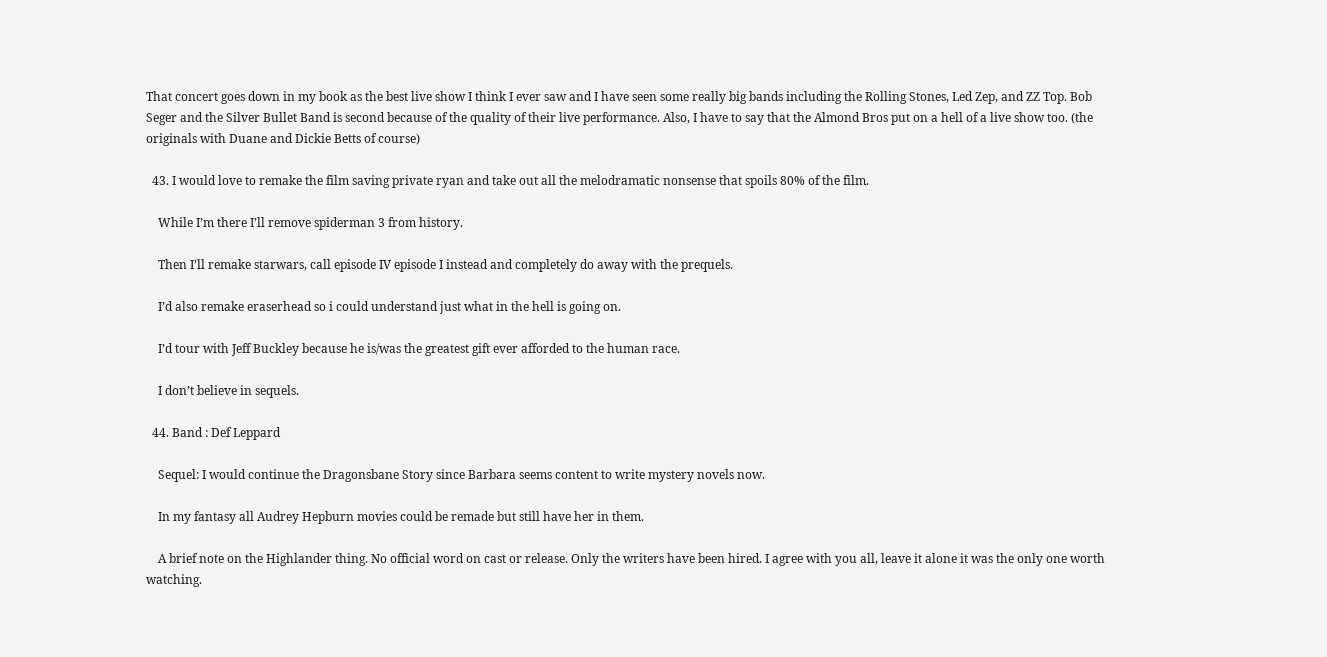That concert goes down in my book as the best live show I think I ever saw and I have seen some really big bands including the Rolling Stones, Led Zep, and ZZ Top. Bob Seger and the Silver Bullet Band is second because of the quality of their live performance. Also, I have to say that the Almond Bros put on a hell of a live show too. (the originals with Duane and Dickie Betts of course)

  43. I would love to remake the film saving private ryan and take out all the melodramatic nonsense that spoils 80% of the film.

    While I’m there I’ll remove spiderman 3 from history.

    Then I’ll remake starwars, call episode IV episode I instead and completely do away with the prequels.

    I’d also remake eraserhead so i could understand just what in the hell is going on.

    I’d tour with Jeff Buckley because he is/was the greatest gift ever afforded to the human race.

    I don’t believe in sequels.

  44. Band : Def Leppard

    Sequel: I would continue the Dragonsbane Story since Barbara seems content to write mystery novels now.

    In my fantasy all Audrey Hepburn movies could be remade but still have her in them.

    A brief note on the Highlander thing. No official word on cast or release. Only the writers have been hired. I agree with you all, leave it alone it was the only one worth watching.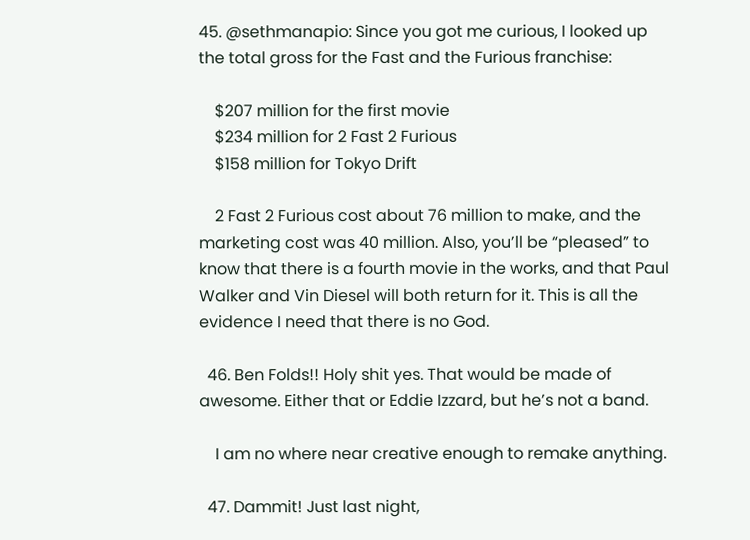45. @sethmanapio: Since you got me curious, I looked up the total gross for the Fast and the Furious franchise:

    $207 million for the first movie
    $234 million for 2 Fast 2 Furious
    $158 million for Tokyo Drift

    2 Fast 2 Furious cost about 76 million to make, and the marketing cost was 40 million. Also, you’ll be “pleased” to know that there is a fourth movie in the works, and that Paul Walker and Vin Diesel will both return for it. This is all the evidence I need that there is no God.

  46. Ben Folds!! Holy shit yes. That would be made of awesome. Either that or Eddie Izzard, but he’s not a band.

    I am no where near creative enough to remake anything.

  47. Dammit! Just last night,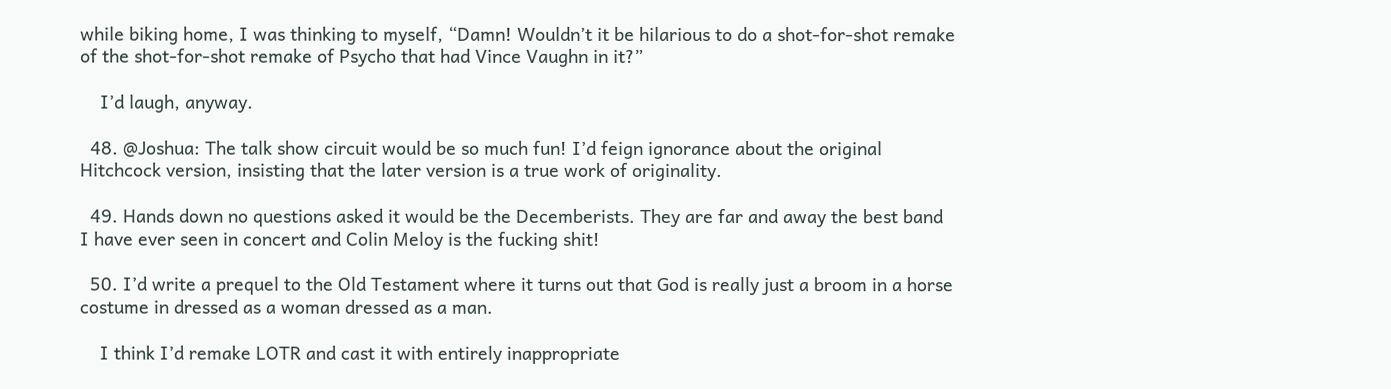while biking home, I was thinking to myself, “Damn! Wouldn’t it be hilarious to do a shot-for-shot remake of the shot-for-shot remake of Psycho that had Vince Vaughn in it?”

    I’d laugh, anyway.

  48. @Joshua: The talk show circuit would be so much fun! I’d feign ignorance about the original Hitchcock version, insisting that the later version is a true work of originality.

  49. Hands down no questions asked it would be the Decemberists. They are far and away the best band I have ever seen in concert and Colin Meloy is the fucking shit!

  50. I’d write a prequel to the Old Testament where it turns out that God is really just a broom in a horse costume in dressed as a woman dressed as a man.

    I think I’d remake LOTR and cast it with entirely inappropriate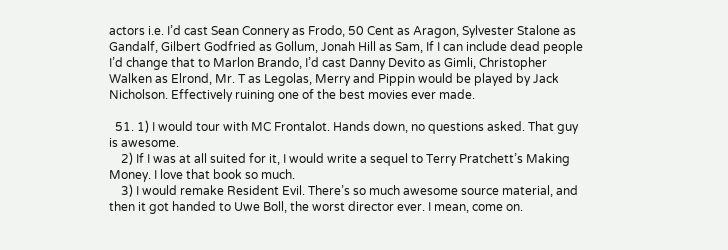actors i.e. I’d cast Sean Connery as Frodo, 50 Cent as Aragon, Sylvester Stalone as Gandalf, Gilbert Godfried as Gollum, Jonah Hill as Sam, If I can include dead people I’d change that to Marlon Brando, I’d cast Danny Devito as Gimli, Christopher Walken as Elrond, Mr. T as Legolas, Merry and Pippin would be played by Jack Nicholson. Effectively ruining one of the best movies ever made.

  51. 1) I would tour with MC Frontalot. Hands down, no questions asked. That guy is awesome.
    2) If I was at all suited for it, I would write a sequel to Terry Pratchett’s Making Money. I love that book so much.
    3) I would remake Resident Evil. There’s so much awesome source material, and then it got handed to Uwe Boll, the worst director ever. I mean, come on.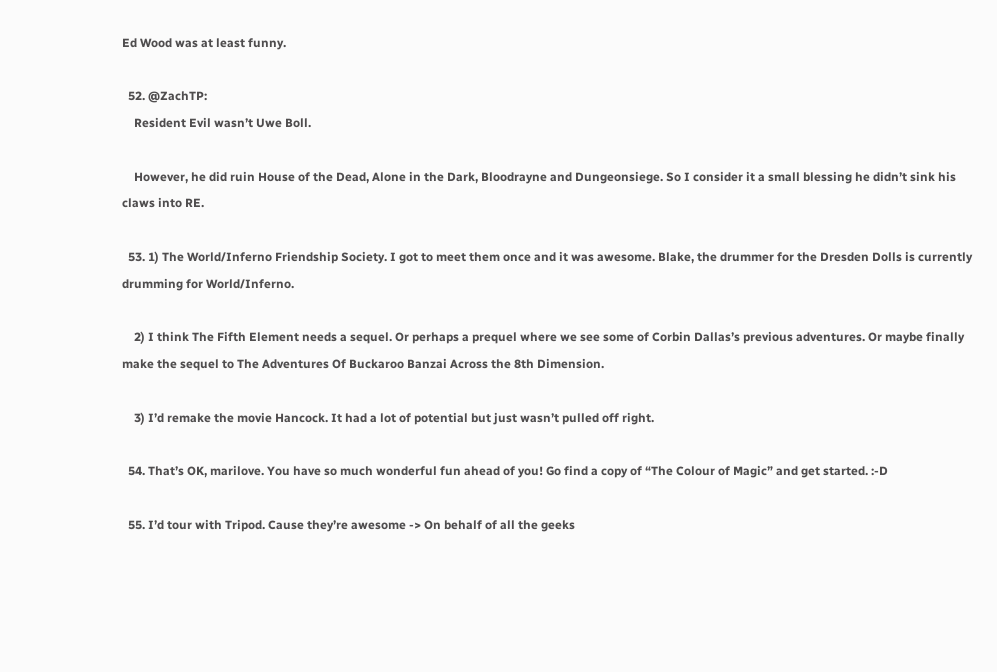Ed Wood was at least funny.

  52. @ZachTP:
    Resident Evil wasn’t Uwe Boll.

    However, he did ruin House of the Dead, Alone in the Dark, Bloodrayne and Dungeonsiege. So I consider it a small blessing he didn’t sink his claws into RE.

  53. 1) The World/Inferno Friendship Society. I got to meet them once and it was awesome. Blake, the drummer for the Dresden Dolls is currently drumming for World/Inferno.

    2) I think The Fifth Element needs a sequel. Or perhaps a prequel where we see some of Corbin Dallas’s previous adventures. Or maybe finally make the sequel to The Adventures Of Buckaroo Banzai Across the 8th Dimension.

    3) I’d remake the movie Hancock. It had a lot of potential but just wasn’t pulled off right.

  54. That’s OK, marilove. You have so much wonderful fun ahead of you! Go find a copy of “The Colour of Magic” and get started. :-D

  55. I’d tour with Tripod. Cause they’re awesome -> On behalf of all the geeks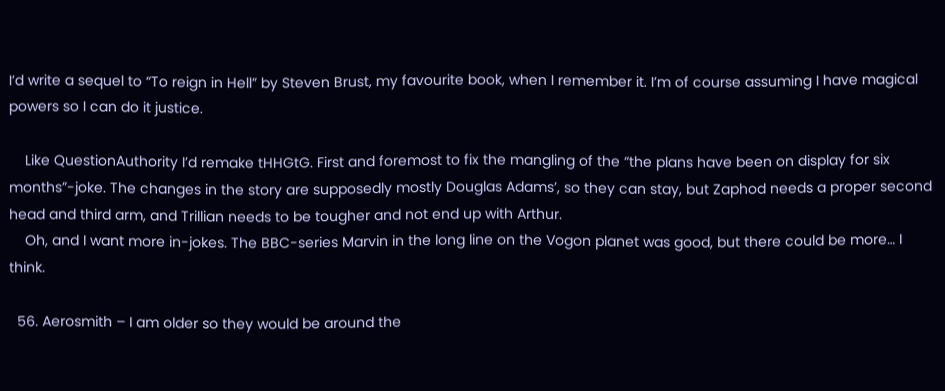I’d write a sequel to “To reign in Hell” by Steven Brust, my favourite book, when I remember it. I’m of course assuming I have magical powers so I can do it justice.

    Like QuestionAuthority I’d remake tHHGtG. First and foremost to fix the mangling of the “the plans have been on display for six months”-joke. The changes in the story are supposedly mostly Douglas Adams’, so they can stay, but Zaphod needs a proper second head and third arm, and Trillian needs to be tougher and not end up with Arthur.
    Oh, and I want more in-jokes. The BBC-series Marvin in the long line on the Vogon planet was good, but there could be more… I think.

  56. Aerosmith – I am older so they would be around the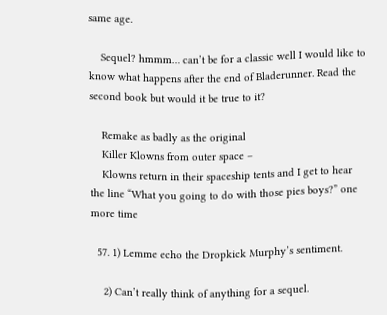same age.

    Sequel? hmmm… can’t be for a classic well I would like to know what happens after the end of Bladerunner. Read the second book but would it be true to it?

    Remake as badly as the original
    Killer Klowns from outer space –
    Klowns return in their spaceship tents and I get to hear the line “What you going to do with those pies boys?” one more time

  57. 1) Lemme echo the Dropkick Murphy’s sentiment.

    2) Can’t really think of anything for a sequel.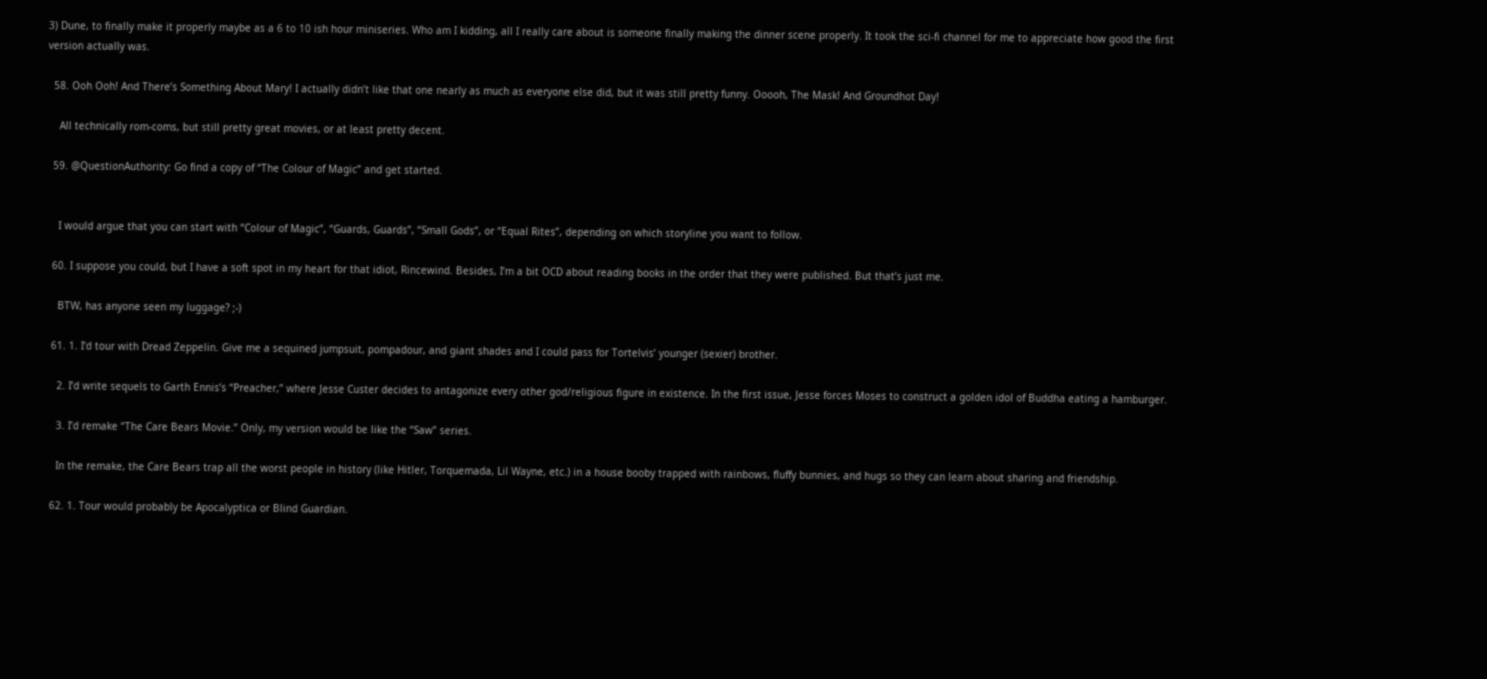3) Dune, to finally make it properly maybe as a 6 to 10 ish hour miniseries. Who am I kidding, all I really care about is someone finally making the dinner scene properly. It took the sci-fi channel for me to appreciate how good the first version actually was.

  58. Ooh Ooh! And There’s Something About Mary! I actually didn’t like that one nearly as much as everyone else did, but it was still pretty funny. Ooooh, The Mask! And Groundhot Day!

    All technically rom-coms, but still pretty great movies, or at least pretty decent.

  59. @QuestionAuthority: Go find a copy of “The Colour of Magic” and get started.


    I would argue that you can start with “Colour of Magic”, “Guards, Guards”, “Small Gods”, or “Equal Rites”, depending on which storyline you want to follow.

  60. I suppose you could, but I have a soft spot in my heart for that idiot, Rincewind. Besides, I’m a bit OCD about reading books in the order that they were published. But that’s just me.

    BTW, has anyone seen my luggage? ;-)

  61. 1. I’d tour with Dread Zeppelin. Give me a sequined jumpsuit, pompadour, and giant shades and I could pass for Tortelvis’ younger (sexier) brother.

    2. I’d write sequels to Garth Ennis’s “Preacher,” where Jesse Custer decides to antagonize every other god/religious figure in existence. In the first issue, Jesse forces Moses to construct a golden idol of Buddha eating a hamburger.

    3. I’d remake “The Care Bears Movie.” Only, my version would be like the “Saw” series.

    In the remake, the Care Bears trap all the worst people in history (like Hitler, Torquemada, Lil Wayne, etc.) in a house booby trapped with rainbows, fluffy bunnies, and hugs so they can learn about sharing and friendship.

  62. 1. Tour would probably be Apocalyptica or Blind Guardian.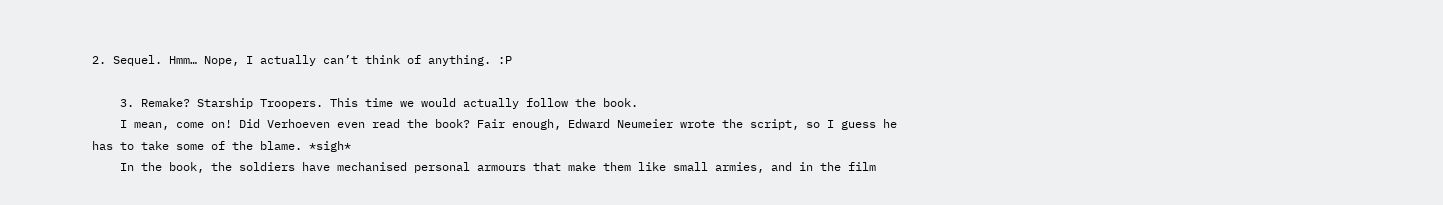2. Sequel. Hmm… Nope, I actually can’t think of anything. :P

    3. Remake? Starship Troopers. This time we would actually follow the book.
    I mean, come on! Did Verhoeven even read the book? Fair enough, Edward Neumeier wrote the script, so I guess he has to take some of the blame. *sigh*
    In the book, the soldiers have mechanised personal armours that make them like small armies, and in the film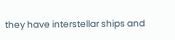they have interstellar ships and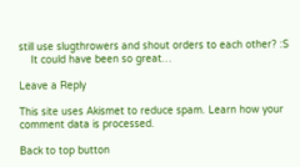still use slugthrowers and shout orders to each other? :S
    It could have been so great…

Leave a Reply

This site uses Akismet to reduce spam. Learn how your comment data is processed.

Back to top button